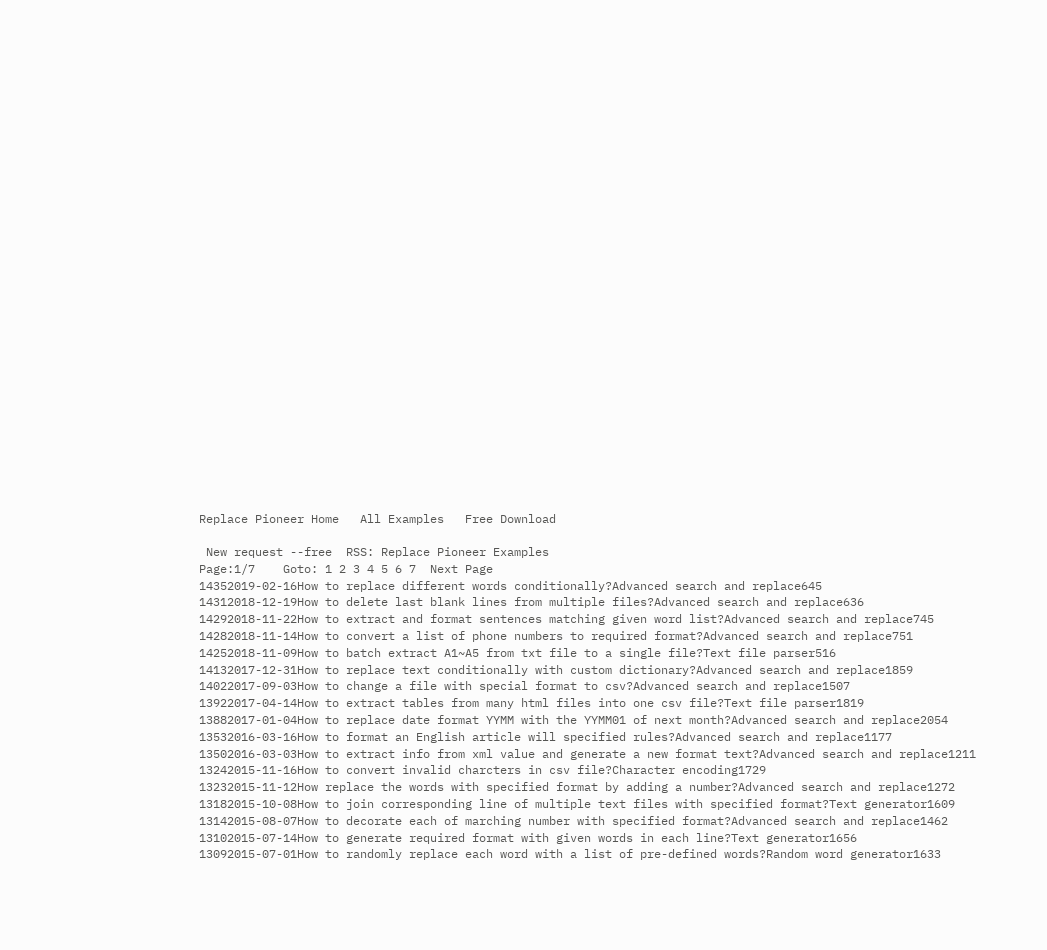Replace Pioneer Home   All Examples   Free Download

 New request --free  RSS: Replace Pioneer Examples
Page:1/7    Goto: 1 2 3 4 5 6 7  Next Page
14352019-02-16How to replace different words conditionally?Advanced search and replace645
14312018-12-19How to delete last blank lines from multiple files?Advanced search and replace636
14292018-11-22How to extract and format sentences matching given word list?Advanced search and replace745
14282018-11-14How to convert a list of phone numbers to required format?Advanced search and replace751
14252018-11-09How to batch extract A1~A5 from txt file to a single file?Text file parser516
14132017-12-31How to replace text conditionally with custom dictionary?Advanced search and replace1859
14022017-09-03How to change a file with special format to csv?Advanced search and replace1507
13922017-04-14How to extract tables from many html files into one csv file?Text file parser1819
13882017-01-04How to replace date format YYMM with the YYMM01 of next month?Advanced search and replace2054
13532016-03-16How to format an English article will specified rules?Advanced search and replace1177
13502016-03-03How to extract info from xml value and generate a new format text?Advanced search and replace1211
13242015-11-16How to convert invalid charcters in csv file?Character encoding1729
13232015-11-12How replace the words with specified format by adding a number?Advanced search and replace1272
13182015-10-08How to join corresponding line of multiple text files with specified format?Text generator1609
13142015-08-07How to decorate each of marching number with specified format?Advanced search and replace1462
13102015-07-14How to generate required format with given words in each line?Text generator1656
13092015-07-01How to randomly replace each word with a list of pre-defined words?Random word generator1633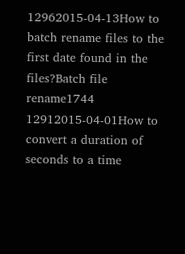12962015-04-13How to batch rename files to the first date found in the files?Batch file rename1744
12912015-04-01How to convert a duration of seconds to a time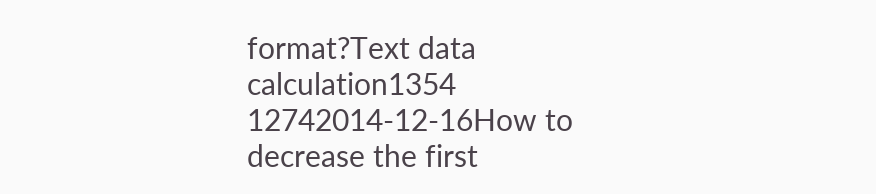format?Text data calculation1354
12742014-12-16How to decrease the first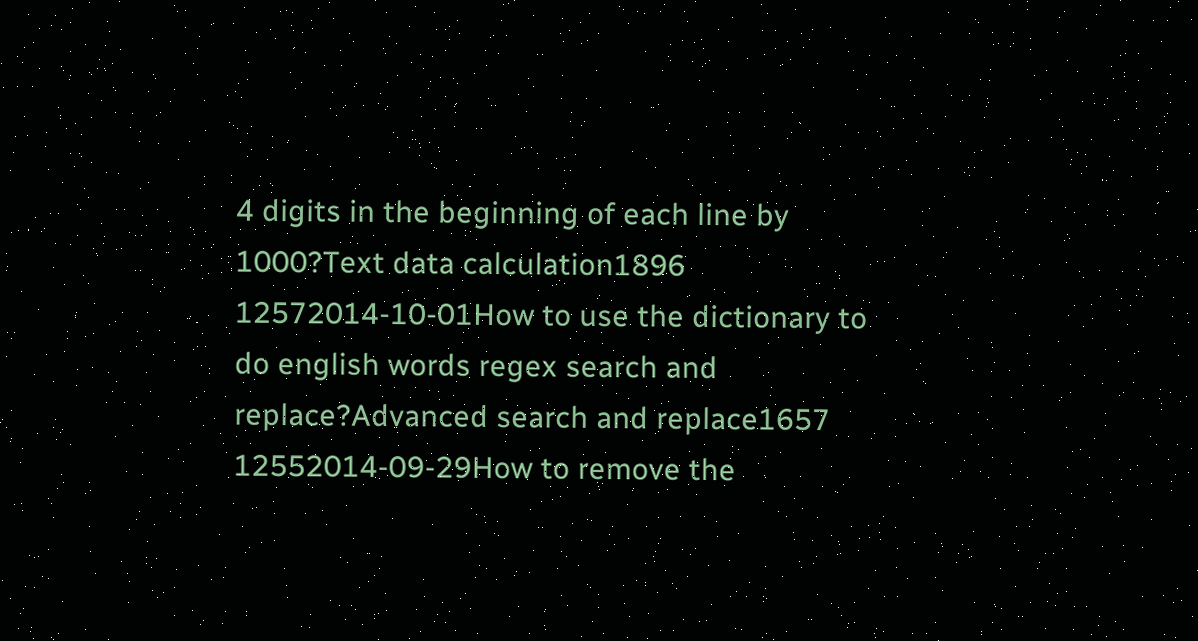4 digits in the beginning of each line by 1000?Text data calculation1896
12572014-10-01How to use the dictionary to do english words regex search and replace?Advanced search and replace1657
12552014-09-29How to remove the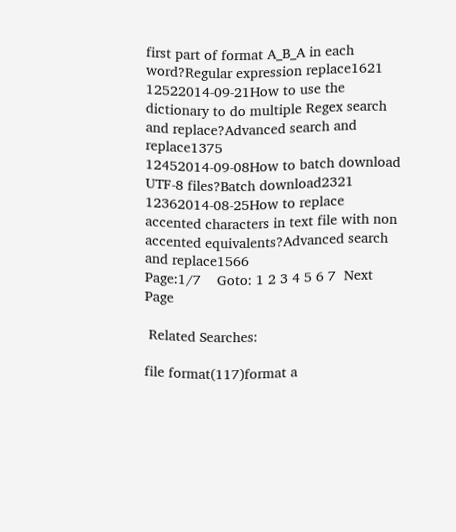first part of format A_B_A in each word?Regular expression replace1621
12522014-09-21How to use the dictionary to do multiple Regex search and replace?Advanced search and replace1375
12452014-09-08How to batch download UTF-8 files?Batch download2321
12362014-08-25How to replace accented characters in text file with non accented equivalents?Advanced search and replace1566
Page:1/7    Goto: 1 2 3 4 5 6 7  Next Page

 Related Searches:

file format(117)format a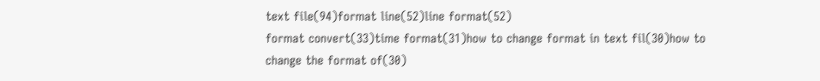text file(94)format line(52)line format(52)
format convert(33)time format(31)how to change format in text fil(30)how to change the format of(30)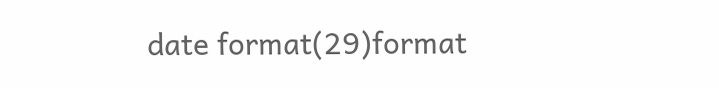date format(29)format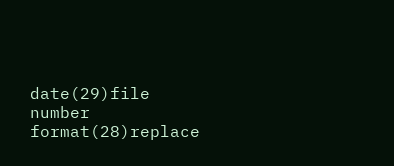date(29)file number format(28)replace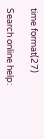time format(27)

Search online help: